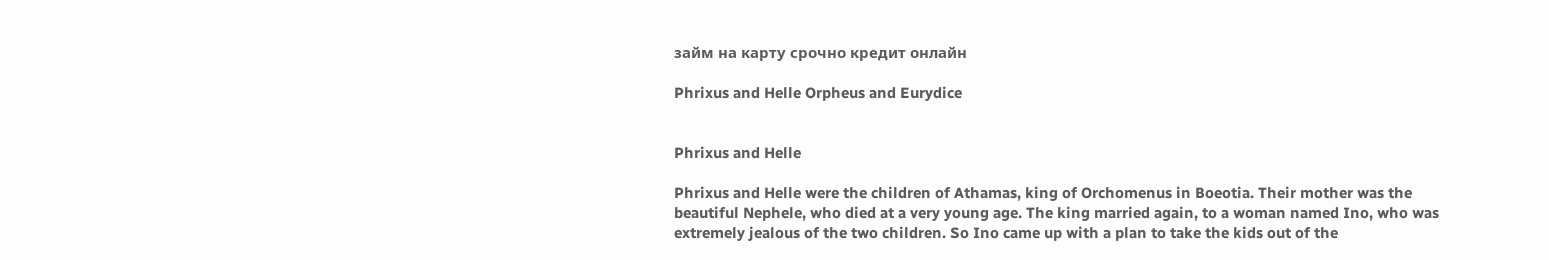займ на карту срочно кредит онлайн

Phrixus and Helle Orpheus and Eurydice


Phrixus and Helle

Phrixus and Helle were the children of Athamas, king of Orchomenus in Boeotia. Their mother was the beautiful Nephele, who died at a very young age. The king married again, to a woman named Ino, who was extremely jealous of the two children. So Ino came up with a plan to take the kids out of the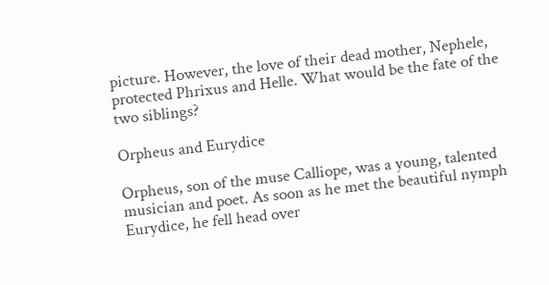picture. However, the love of their dead mother, Nephele, protected Phrixus and Helle. What would be the fate of the two siblings?

Orpheus and Eurydice

Orpheus, son of the muse Calliope, was a young, talented musician and poet. As soon as he met the beautiful nymph Eurydice, he fell head over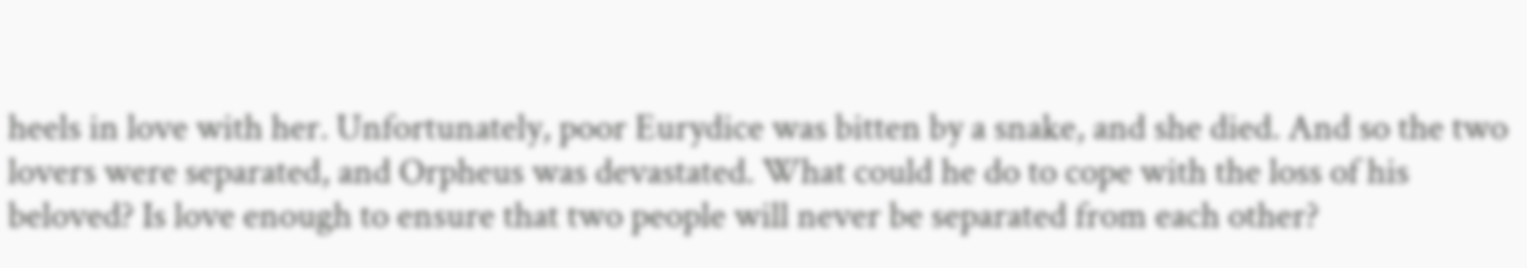heels in love with her. Unfortunately, poor Eurydice was bitten by a snake, and she died. And so the two lovers were separated, and Orpheus was devastated. What could he do to cope with the loss of his beloved? Is love enough to ensure that two people will never be separated from each other?